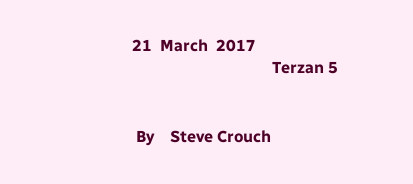21  March  2017
                                   Terzan 5


 By    Steve Crouch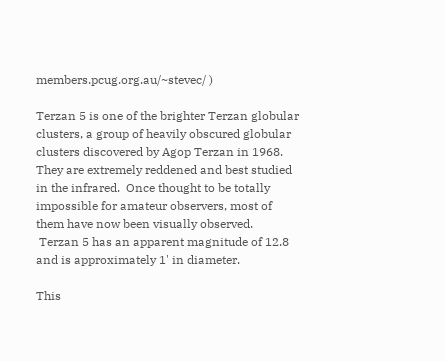members.pcug.org.au/~stevec/ )

Terzan 5 is one of the brighter Terzan globular clusters, a group of heavily obscured globular clusters discovered by Agop Terzan in 1968.
They are extremely reddened and best studied in the infrared.  Once thought to be totally impossible for amateur observers, most of them have now been visually observed.
 Terzan 5 has an apparent magnitude of 12.8 and is approximately 1' in diameter.

This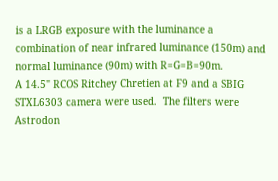is a LRGB exposure with the luminance a combination of near infrared luminance (150m) and normal luminance (90m) with R=G=B=90m.
A 14.5" RCOS Ritchey Chretien at F9 and a SBIG STXL6303 camera were used.  The filters were Astrodon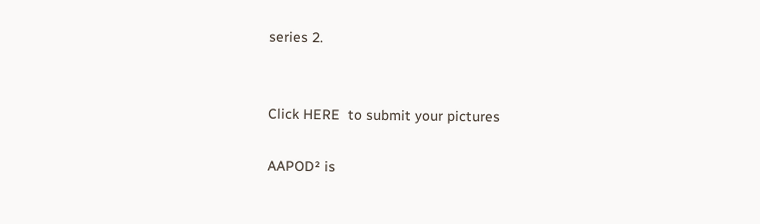series 2.


Click HERE  to submit your pictures

AAPOD² is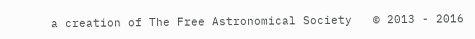a creation of The Free Astronomical Society   © 2013 - 2016